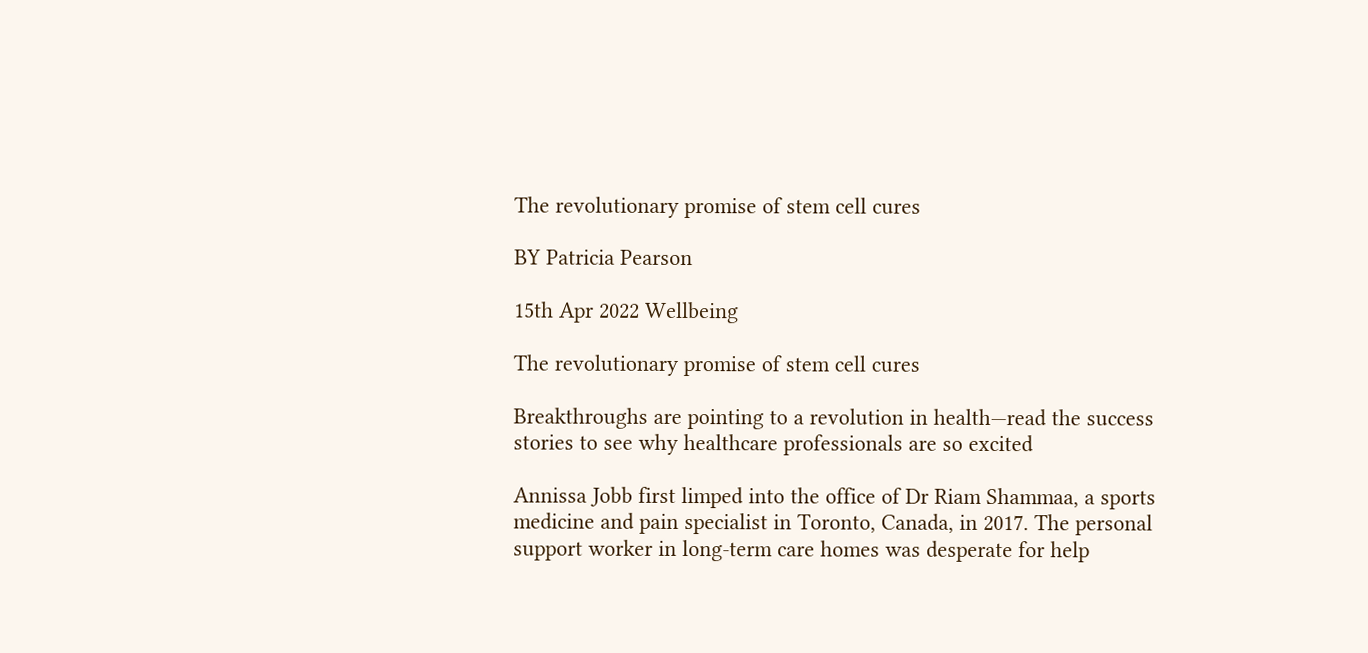The revolutionary promise of stem cell cures

BY Patricia Pearson

15th Apr 2022 Wellbeing

The revolutionary promise of stem cell cures

Breakthroughs are pointing to a revolution in health—read the success stories to see why healthcare professionals are so excited

Annissa Jobb first limped into the office of Dr Riam Shammaa, a sports medicine and pain specialist in Toronto, Canada, in 2017. The personal support worker in long-term care homes was desperate for help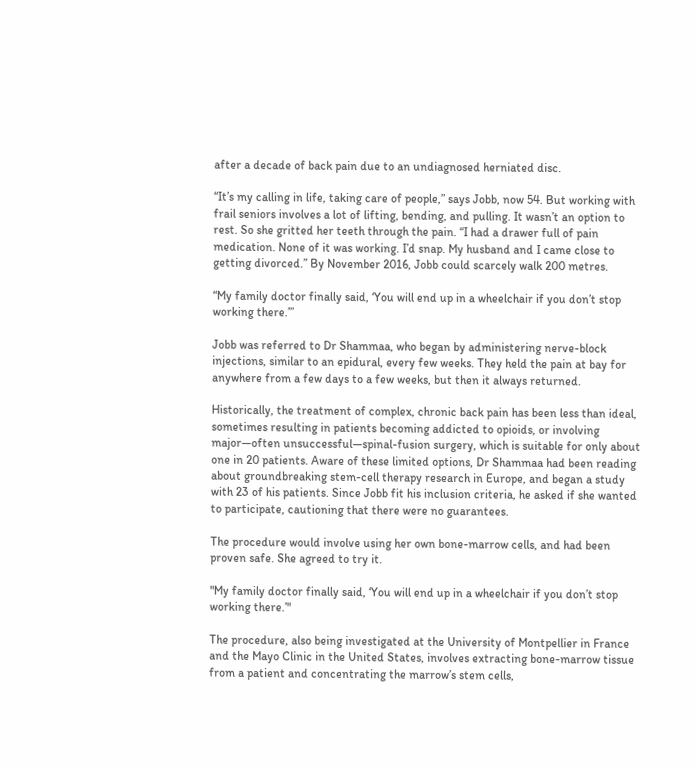after a decade of back pain due to an undiagnosed herniated disc.

“It’s my calling in life, taking care of people,” says Jobb, now 54. But working with frail seniors involves a lot of lifting, bending, and pulling. It wasn’t an option to rest. So she gritted her teeth through the pain. “I had a drawer full of pain medication. None of it was working. I’d snap. My husband and I came close to getting divorced.” By November 2016, Jobb could scarcely walk 200 metres.

“My family doctor finally said, ‘You will end up in a wheelchair if you don’t stop working there.’”

Jobb was referred to Dr Shammaa, who began by administering nerve-block injections, similar to an epidural, every few weeks. They held the pain at bay for anywhere from a few days to a few weeks, but then it always returned.

Historically, the treatment of complex, chronic back pain has been less than ideal, sometimes resulting in patients becoming addicted to opioids, or involving major—often unsuccessful—spinal-fusion surgery, which is suitable for only about one in 20 patients. Aware of these limited options, Dr Shammaa had been reading about groundbreaking stem-cell therapy research in Europe, and began a study with 23 of his patients. Since Jobb fit his inclusion criteria, he asked if she wanted to participate, cautioning that there were no guarantees.

The procedure would involve using her own bone-marrow cells, and had been proven safe. She agreed to try it.

"My family doctor finally said, ‘You will end up in a wheelchair if you don’t stop working there.’"

The procedure, also being investigated at the University of Montpellier in France and the Mayo Clinic in the United States, involves extracting bone-marrow tissue from a patient and concentrating the marrow’s stem cells,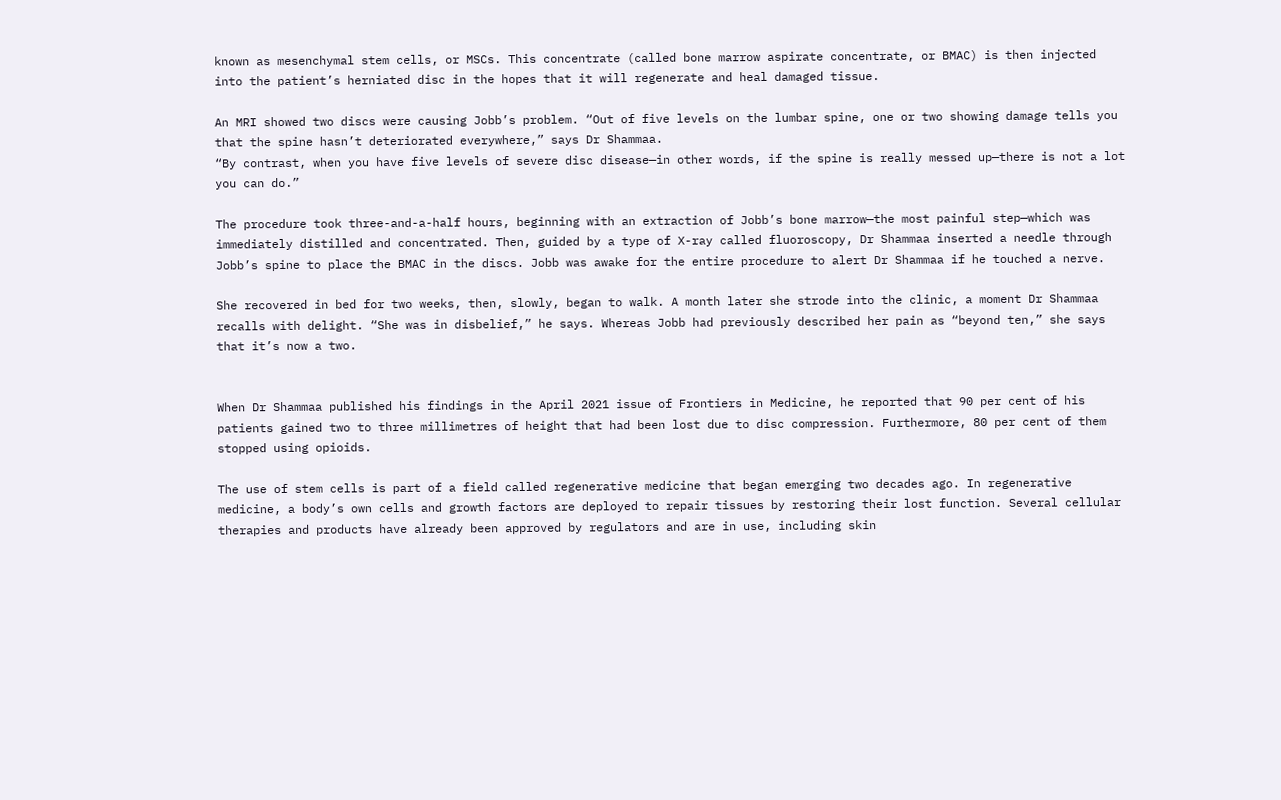known as mesenchymal stem cells, or MSCs. This concentrate (called bone marrow aspirate concentrate, or BMAC) is then injected into the patient’s herniated disc in the hopes that it will regenerate and heal damaged tissue.

An MRI showed two discs were causing Jobb’s problem. “Out of five levels on the lumbar spine, one or two showing damage tells you that the spine hasn’t deteriorated everywhere,” says Dr Shammaa.
“By contrast, when you have five levels of severe disc disease—in other words, if the spine is really messed up—there is not a lot you can do.”

The procedure took three-and-a-half hours, beginning with an extraction of Jobb’s bone marrow—the most painful step—which was immediately distilled and concentrated. Then, guided by a type of X-ray called fluoroscopy, Dr Shammaa inserted a needle through Jobb’s spine to place the BMAC in the discs. Jobb was awake for the entire procedure to alert Dr Shammaa if he touched a nerve.

She recovered in bed for two weeks, then, slowly, began to walk. A month later she strode into the clinic, a moment Dr Shammaa recalls with delight. “She was in disbelief,” he says. Whereas Jobb had previously described her pain as “beyond ten,” she says that it’s now a two.


When Dr Shammaa published his findings in the April 2021 issue of Frontiers in Medicine, he reported that 90 per cent of his patients gained two to three millimetres of height that had been lost due to disc compression. Furthermore, 80 per cent of them stopped using opioids.

The use of stem cells is part of a field called regenerative medicine that began emerging two decades ago. In regenerative medicine, a body’s own cells and growth factors are deployed to repair tissues by restoring their lost function. Several cellular therapies and products have already been approved by regulators and are in use, including skin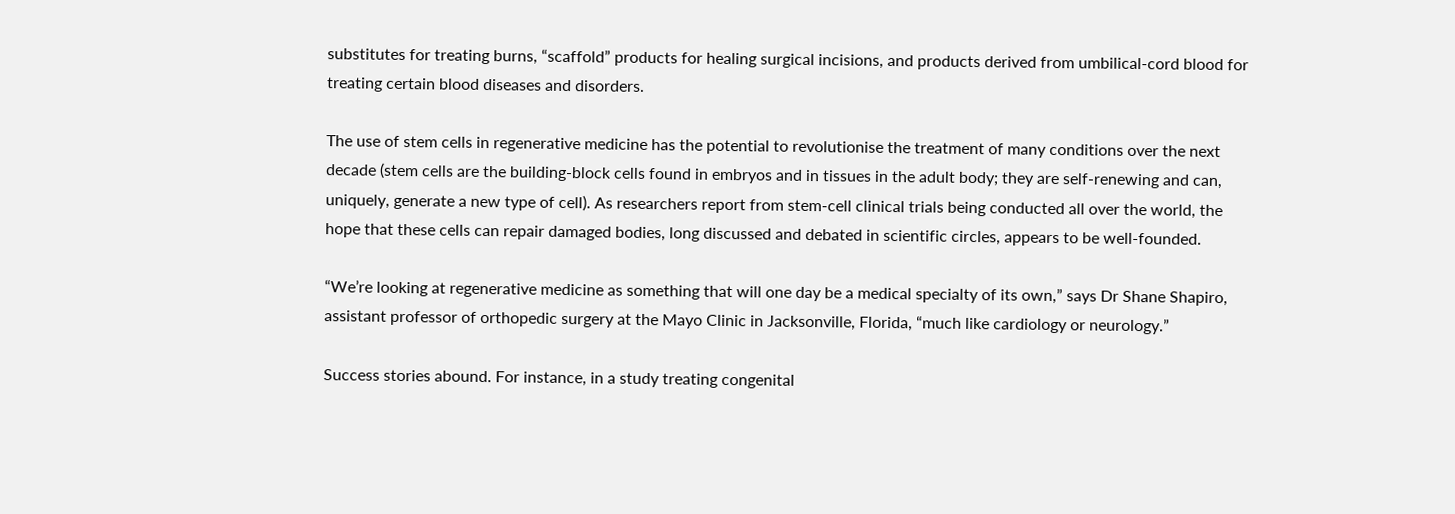substitutes for treating burns, “scaffold” products for healing surgical incisions, and products derived from umbilical-cord blood for treating certain blood diseases and disorders.

The use of stem cells in regenerative medicine has the potential to revolutionise the treatment of many conditions over the next decade (stem cells are the building-block cells found in embryos and in tissues in the adult body; they are self-renewing and can, uniquely, generate a new type of cell). As researchers report from stem-cell clinical trials being conducted all over the world, the hope that these cells can repair damaged bodies, long discussed and debated in scientific circles, appears to be well-founded.

“We’re looking at regenerative medicine as something that will one day be a medical specialty of its own,” says Dr Shane Shapiro, assistant professor of orthopedic surgery at the Mayo Clinic in Jacksonville, Florida, “much like cardiology or neurology.”

Success stories abound. For instance, in a study treating congenital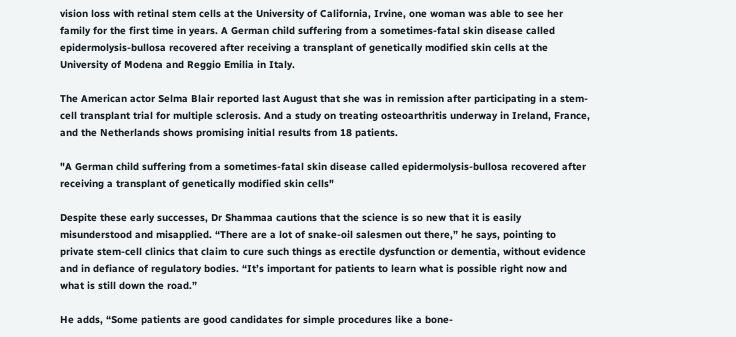vision loss with retinal stem cells at the University of California, Irvine, one woman was able to see her family for the first time in years. A German child suffering from a sometimes-fatal skin disease called epidermolysis-bullosa recovered after receiving a transplant of genetically modified skin cells at the University of Modena and Reggio Emilia in Italy.

The American actor Selma Blair reported last August that she was in remission after participating in a stem-cell transplant trial for multiple sclerosis. And a study on treating osteoarthritis underway in Ireland, France, and the Netherlands shows promising initial results from 18 patients.

"A German child suffering from a sometimes-fatal skin disease called epidermolysis-bullosa recovered after receiving a transplant of genetically modified skin cells"

Despite these early successes, Dr Shammaa cautions that the science is so new that it is easily misunderstood and misapplied. “There are a lot of snake-oil salesmen out there,” he says, pointing to private stem-cell clinics that claim to cure such things as erectile dysfunction or dementia, without evidence and in defiance of regulatory bodies. “It’s important for patients to learn what is possible right now and what is still down the road.”

He adds, “Some patients are good candidates for simple procedures like a bone-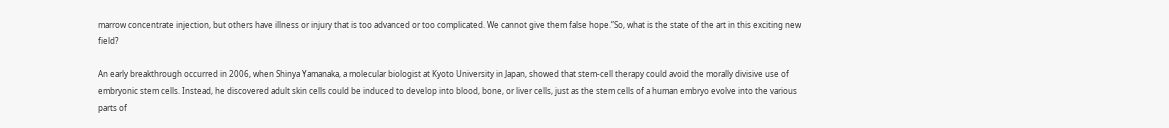marrow concentrate injection, but others have illness or injury that is too advanced or too complicated. We cannot give them false hope.”So, what is the state of the art in this exciting new field?

An early breakthrough occurred in 2006, when Shinya Yamanaka, a molecular biologist at Kyoto University in Japan, showed that stem-cell therapy could avoid the morally divisive use of embryonic stem cells. Instead, he discovered adult skin cells could be induced to develop into blood, bone, or liver cells, just as the stem cells of a human embryo evolve into the various parts of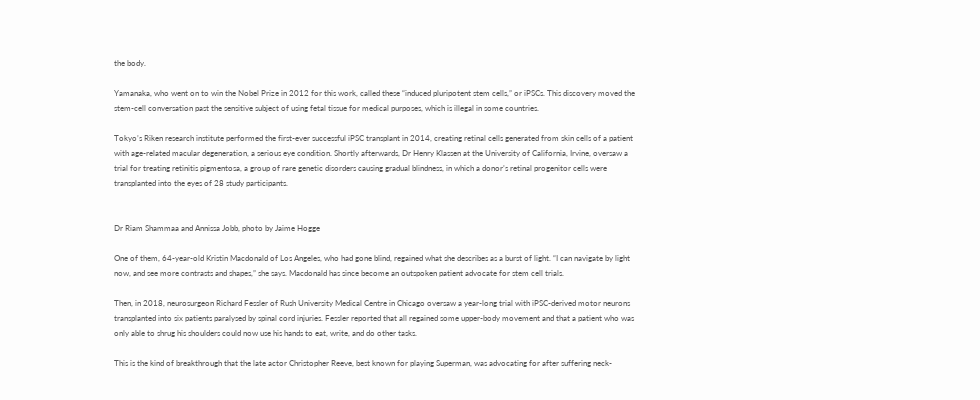the body.

Yamanaka, who went on to win the Nobel Prize in 2012 for this work, called these “induced pluripotent stem cells,” or iPSCs. This discovery moved the stem-cell conversation past the sensitive subject of using fetal tissue for medical purposes, which is illegal in some countries.

Tokyo’s Riken research institute performed the first-ever successful iPSC transplant in 2014, creating retinal cells generated from skin cells of a patient with age-related macular degeneration, a serious eye condition. Shortly afterwards, Dr Henry Klassen at the University of California, Irvine, oversaw a trial for treating retinitis pigmentosa, a group of rare genetic disorders causing gradual blindness, in which a donor’s retinal progenitor cells were transplanted into the eyes of 28 study participants.


Dr Riam Shammaa and Annissa Jobb, photo by Jaime Hogge

One of them, 64-year-old Kristin Macdonald of Los Angeles, who had gone blind, regained what she describes as a burst of light. “I can navigate by light now, and see more contrasts and shapes,” she says. Macdonald has since become an outspoken patient advocate for stem cell trials.

Then, in 2018, neurosurgeon Richard Fessler of Rush University Medical Centre in Chicago oversaw a year-long trial with iPSC-derived motor neurons transplanted into six patients paralysed by spinal cord injuries. Fessler reported that all regained some upper-body movement and that a patient who was only able to shrug his shoulders could now use his hands to eat, write, and do other tasks.

This is the kind of breakthrough that the late actor Christopher Reeve, best known for playing Superman, was advocating for after suffering neck-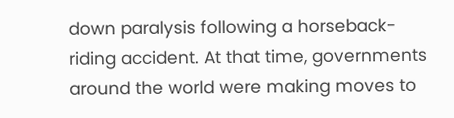down paralysis following a horseback-riding accident. At that time, governments around the world were making moves to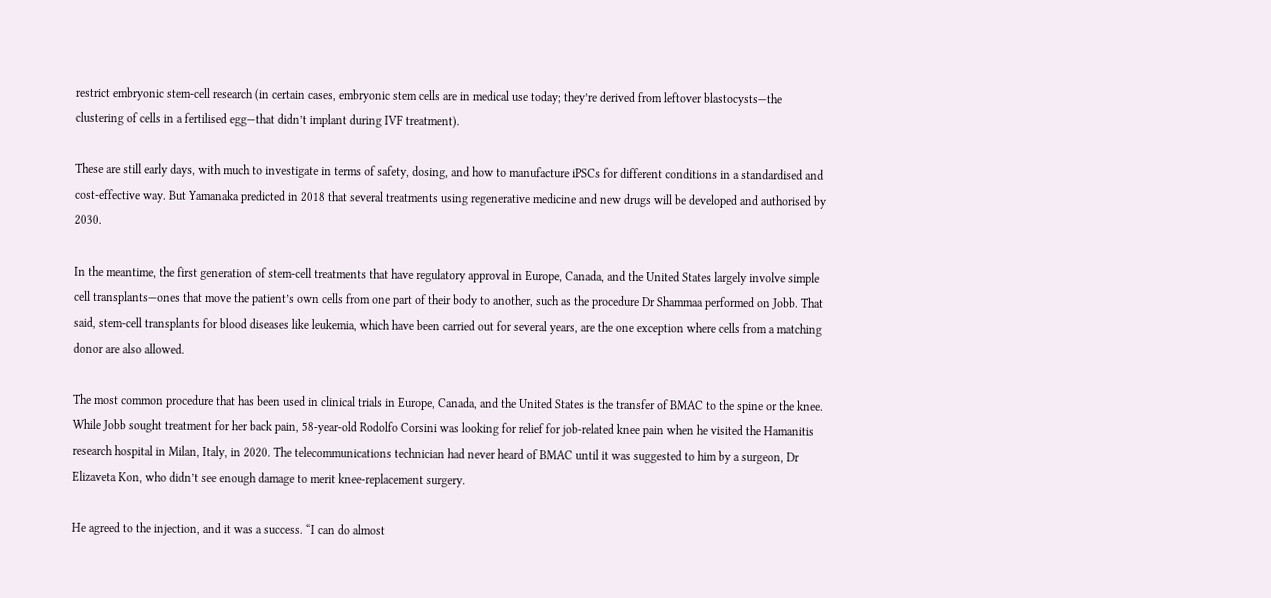restrict embryonic stem-cell research (in certain cases, embryonic stem cells are in medical use today; they’re derived from leftover blastocysts—the clustering of cells in a fertilised egg—that didn’t implant during IVF treatment).

These are still early days, with much to investigate in terms of safety, dosing, and how to manufacture iPSCs for different conditions in a standardised and cost-effective way. But Yamanaka predicted in 2018 that several treatments using regenerative medicine and new drugs will be developed and authorised by 2030.

In the meantime, the first generation of stem-cell treatments that have regulatory approval in Europe, Canada, and the United States largely involve simple cell transplants—ones that move the patient’s own cells from one part of their body to another, such as the procedure Dr Shammaa performed on Jobb. That said, stem-cell transplants for blood diseases like leukemia, which have been carried out for several years, are the one exception where cells from a matching donor are also allowed.

The most common procedure that has been used in clinical trials in Europe, Canada, and the United States is the transfer of BMAC to the spine or the knee. While Jobb sought treatment for her back pain, 58-year-old Rodolfo Corsini was looking for relief for job-related knee pain when he visited the Hamanitis research hospital in Milan, Italy, in 2020. The telecommunications technician had never heard of BMAC until it was suggested to him by a surgeon, Dr Elizaveta Kon, who didn’t see enough damage to merit knee-replacement surgery.

He agreed to the injection, and it was a success. “I can do almost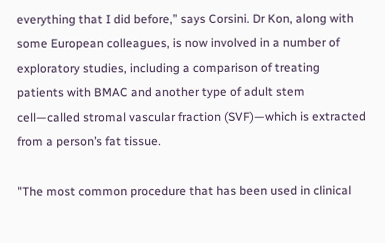everything that I did before,” says Corsini. Dr Kon, along with some European colleagues, is now involved in a number of exploratory studies, including a comparison of treating patients with BMAC and another type of adult stem cell—called stromal vascular fraction (SVF)—which is extracted from a person’s fat tissue.

"The most common procedure that has been used in clinical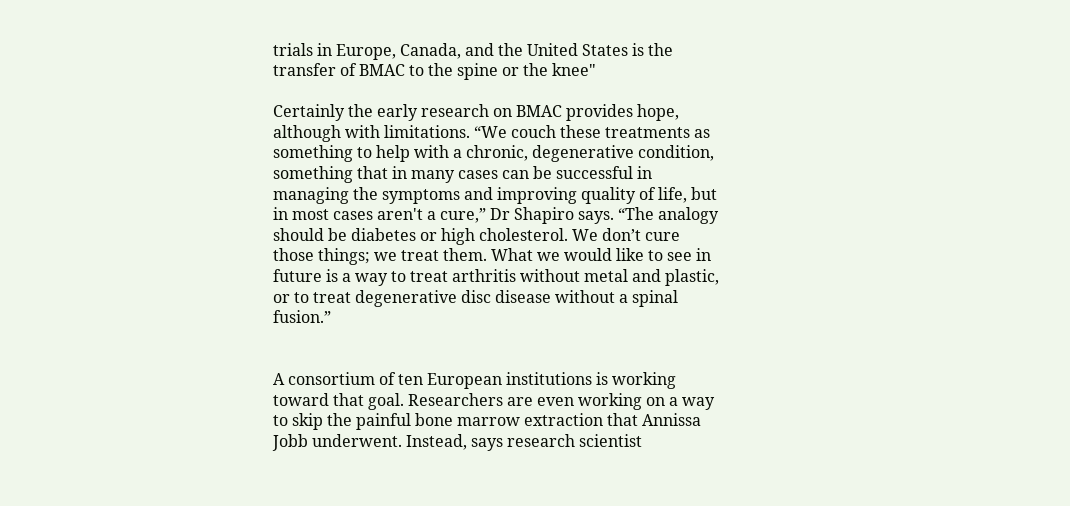trials in Europe, Canada, and the United States is the transfer of BMAC to the spine or the knee"

Certainly the early research on BMAC provides hope, although with limitations. “We couch these treatments as something to help with a chronic, degenerative condition, something that in many cases can be successful in managing the symptoms and improving quality of life, but in most cases aren't a cure,” Dr Shapiro says. “The analogy should be diabetes or high cholesterol. We don’t cure those things; we treat them. What we would like to see in future is a way to treat arthritis without metal and plastic, or to treat degenerative disc disease without a spinal fusion.”


A consortium of ten European institutions is working toward that goal. Researchers are even working on a way to skip the painful bone marrow extraction that Annissa Jobb underwent. Instead, says research scientist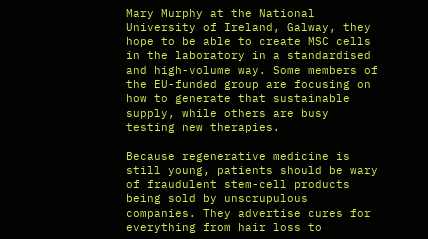Mary Murphy at the National University of Ireland, Galway, they hope to be able to create MSC cells in the laboratory in a standardised and high-volume way. Some members of the EU-funded group are focusing on how to generate that sustainable supply, while others are busy testing new therapies.

Because regenerative medicine is still young, patients should be wary of fraudulent stem-cell products being sold by unscrupulous companies. They advertise cures for everything from hair loss to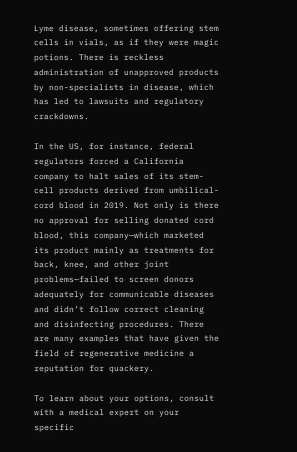Lyme disease, sometimes offering stem cells in vials, as if they were magic potions. There is reckless administration of unapproved products by non-specialists in disease, which has led to lawsuits and regulatory crackdowns.

In the US, for instance, federal regulators forced a California company to halt sales of its stem-cell products derived from umbilical-cord blood in 2019. Not only is there no approval for selling donated cord blood, this company—which marketed its product mainly as treatments for back, knee, and other joint problems—failed to screen donors adequately for communicable diseases and didn’t follow correct cleaning and disinfecting procedures. There are many examples that have given the field of regenerative medicine a reputation for quackery.

To learn about your options, consult with a medical expert on your specific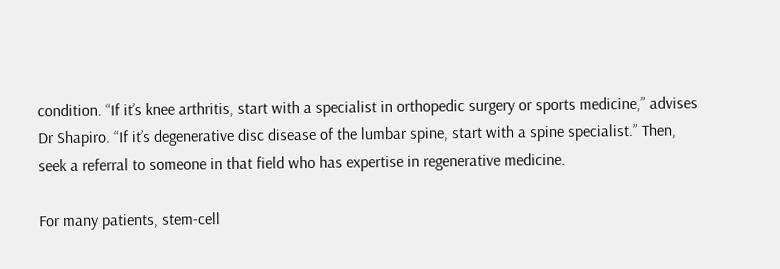condition. “If it’s knee arthritis, start with a specialist in orthopedic surgery or sports medicine,” advises Dr Shapiro. “If it’s degenerative disc disease of the lumbar spine, start with a spine specialist.” Then, seek a referral to someone in that field who has expertise in regenerative medicine.

For many patients, stem-cell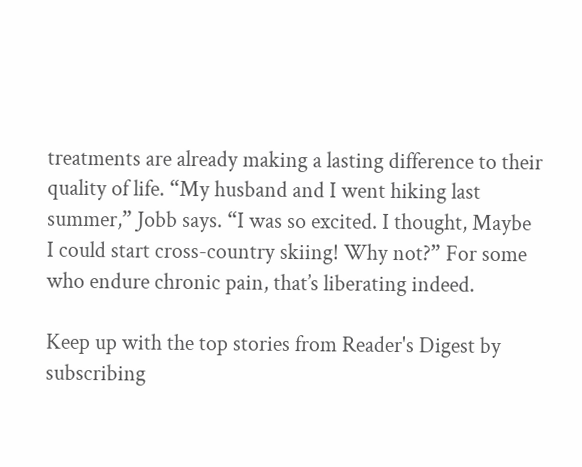treatments are already making a lasting difference to their quality of life. “My husband and I went hiking last summer,” Jobb says. “I was so excited. I thought, Maybe I could start cross-country skiing! Why not?” For some who endure chronic pain, that’s liberating indeed.

Keep up with the top stories from Reader's Digest by subscribing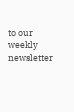to our weekly newsletter